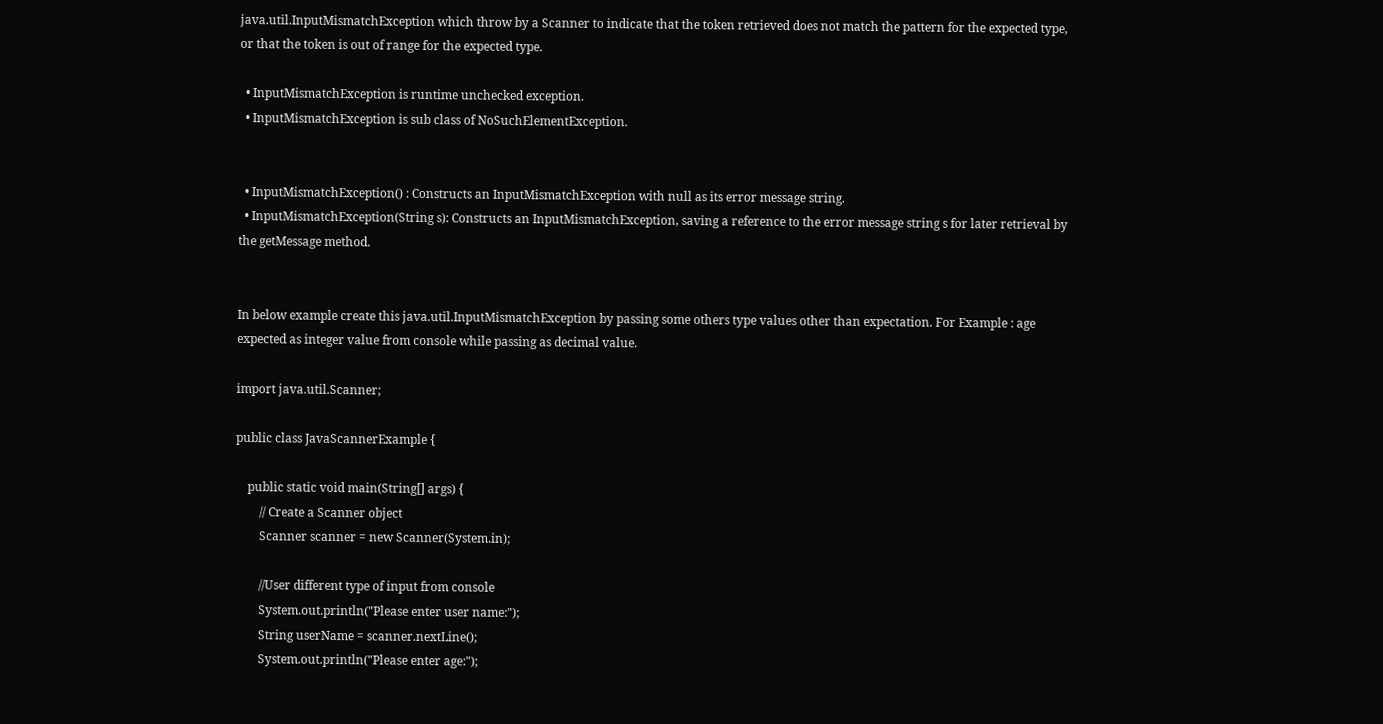java.util.InputMismatchException which throw by a Scanner to indicate that the token retrieved does not match the pattern for the expected type, or that the token is out of range for the expected type.

  • InputMismatchException is runtime unchecked exception.
  • InputMismatchException is sub class of NoSuchElementException.


  • InputMismatchException() : Constructs an InputMismatchException with null as its error message string.
  • InputMismatchException(String s): Constructs an InputMismatchException, saving a reference to the error message string s for later retrieval by the getMessage method.


In below example create this java.util.InputMismatchException by passing some others type values other than expectation. For Example : age expected as integer value from console while passing as decimal value.

import java.util.Scanner;

public class JavaScannerExample {

    public static void main(String[] args) {
        // Create a Scanner object
        Scanner scanner = new Scanner(System.in);

        //User different type of input from console
        System.out.println("Please enter user name:");
        String userName = scanner.nextLine();
        System.out.println("Please enter age:");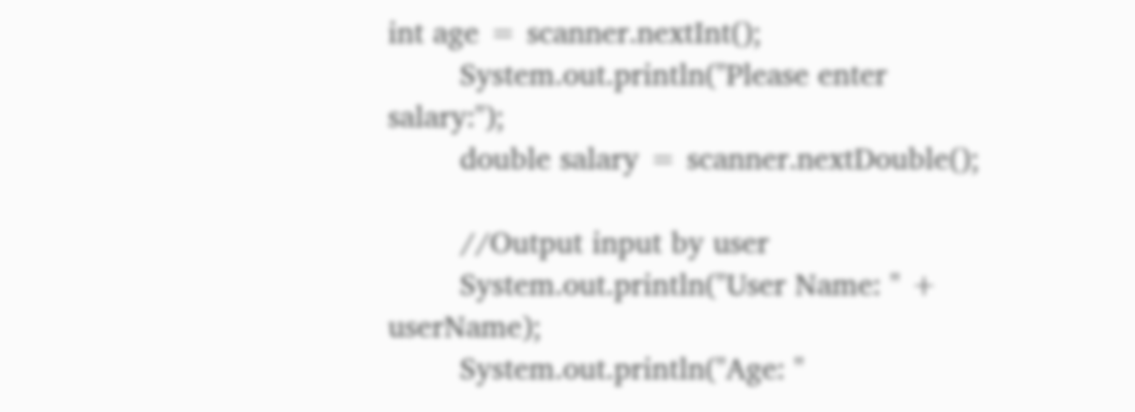int age = scanner.nextInt();
        System.out.println("Please enter salary:");
        double salary = scanner.nextDouble();

        //Output input by user
        System.out.println("User Name: " + userName);
        System.out.println("Age: "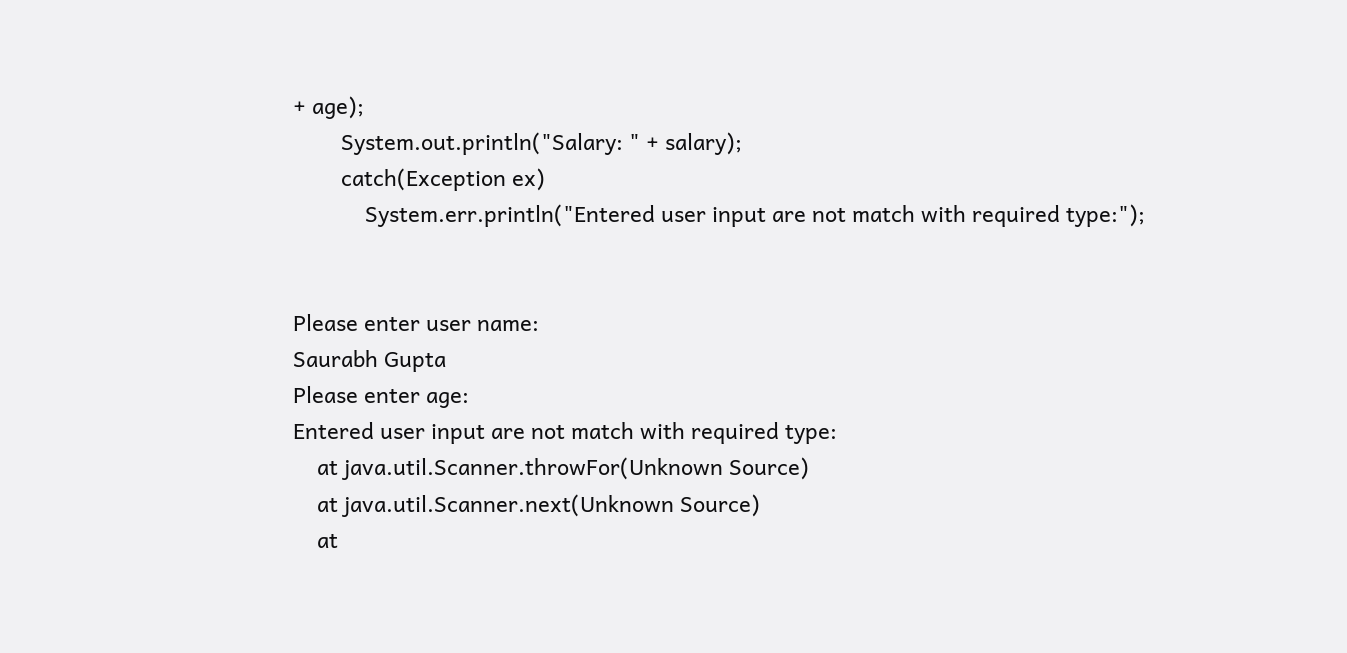+ age);
        System.out.println("Salary: " + salary);
        catch(Exception ex)
            System.err.println("Entered user input are not match with required type:");


Please enter user name:
Saurabh Gupta
Please enter age:
Entered user input are not match with required type:
    at java.util.Scanner.throwFor(Unknown Source)
    at java.util.Scanner.next(Unknown Source)
    at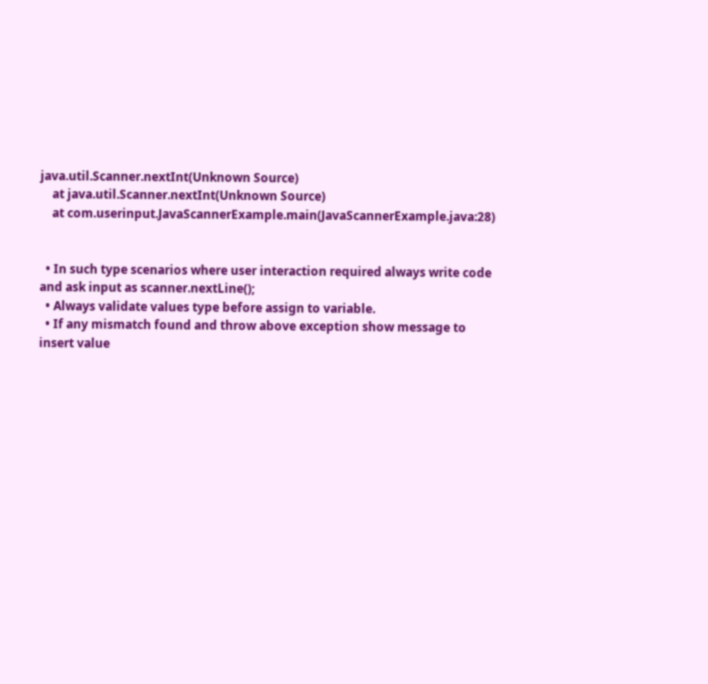java.util.Scanner.nextInt(Unknown Source)
    at java.util.Scanner.nextInt(Unknown Source)
    at com.userinput.JavaScannerExample.main(JavaScannerExample.java:28)


  • In such type scenarios where user interaction required always write code and ask input as scanner.nextLine();
  • Always validate values type before assign to variable.
  • If any mismatch found and throw above exception show message to insert value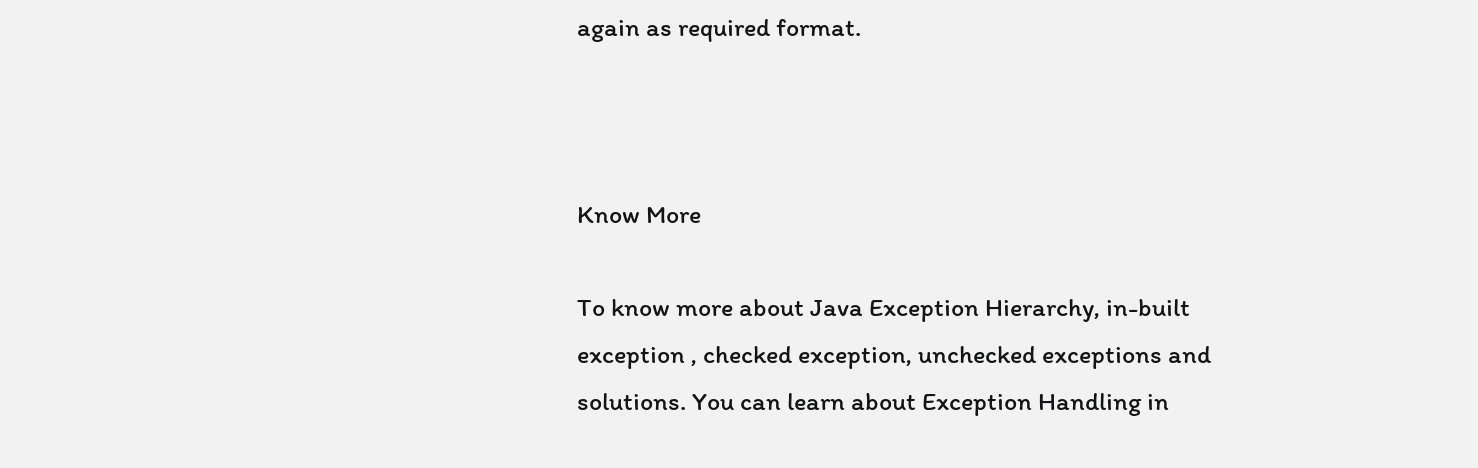again as required format.



Know More

To know more about Java Exception Hierarchy, in-built exception , checked exception, unchecked exceptions and solutions. You can learn about Exception Handling in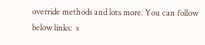override methods and lots more. You can follow below links:  s